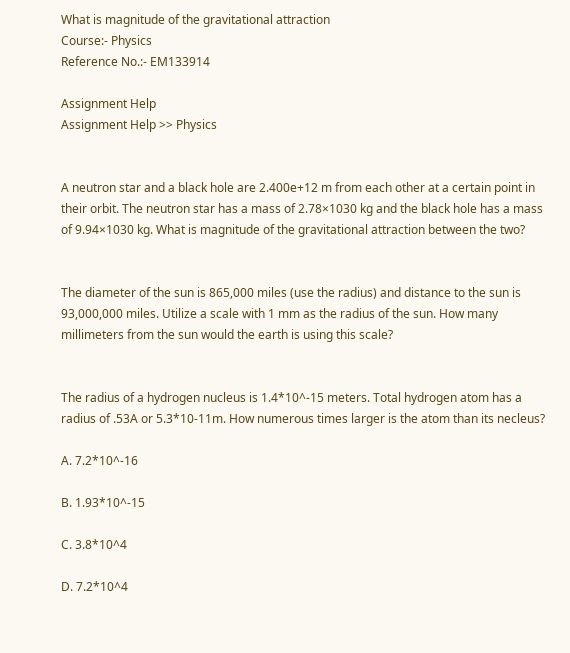What is magnitude of the gravitational attraction
Course:- Physics
Reference No.:- EM133914

Assignment Help
Assignment Help >> Physics


A neutron star and a black hole are 2.400e+12 m from each other at a certain point in their orbit. The neutron star has a mass of 2.78×1030 kg and the black hole has a mass of 9.94×1030 kg. What is magnitude of the gravitational attraction between the two?


The diameter of the sun is 865,000 miles (use the radius) and distance to the sun is 93,000,000 miles. Utilize a scale with 1 mm as the radius of the sun. How many millimeters from the sun would the earth is using this scale?


The radius of a hydrogen nucleus is 1.4*10^-15 meters. Total hydrogen atom has a radius of .53A or 5.3*10-11m. How numerous times larger is the atom than its necleus?

A. 7.2*10^-16

B. 1.93*10^-15

C. 3.8*10^4

D. 7.2*10^4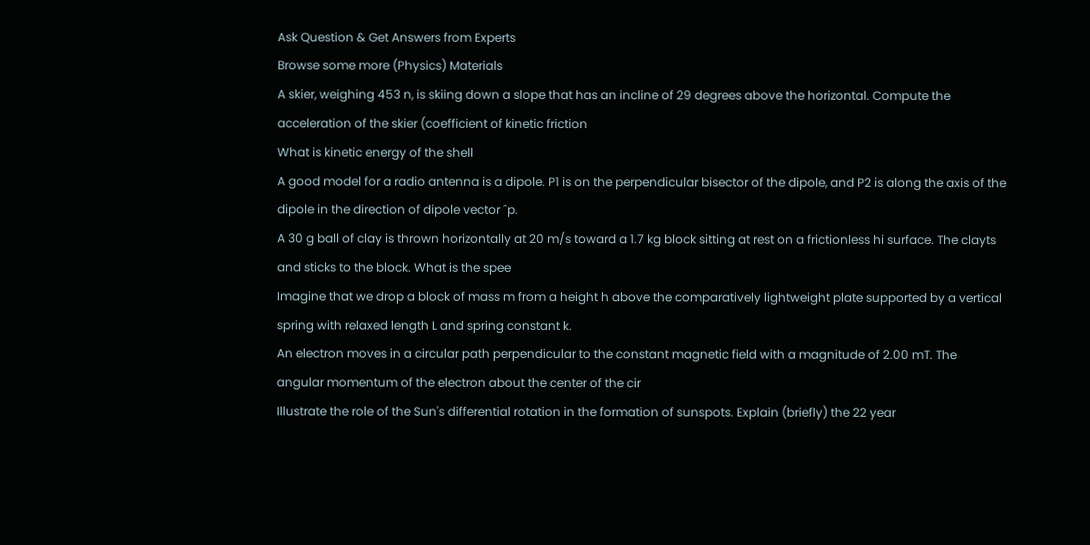Ask Question & Get Answers from Experts
Browse some more (Physics) Materials
A skier, weighing 453 n, is skiing down a slope that has an incline of 29 degrees above the horizontal. Compute the acceleration of the skier (coefficient of kinetic friction
What is kinetic energy of the shell
A good model for a radio antenna is a dipole. P1 is on the perpendicular bisector of the dipole, and P2 is along the axis of the dipole in the direction of dipole vector ˆp.
A 30 g ball of clay is thrown horizontally at 20 m/s toward a 1.7 kg block sitting at rest on a frictionless hi surface. The clayts and sticks to the block. What is the spee
Imagine that we drop a block of mass m from a height h above the comparatively lightweight plate supported by a vertical spring with relaxed length L and spring constant k.
An electron moves in a circular path perpendicular to the constant magnetic field with a magnitude of 2.00 mT. The angular momentum of the electron about the center of the cir
Illustrate the role of the Sun's differential rotation in the formation of sunspots. Explain (briefly) the 22 year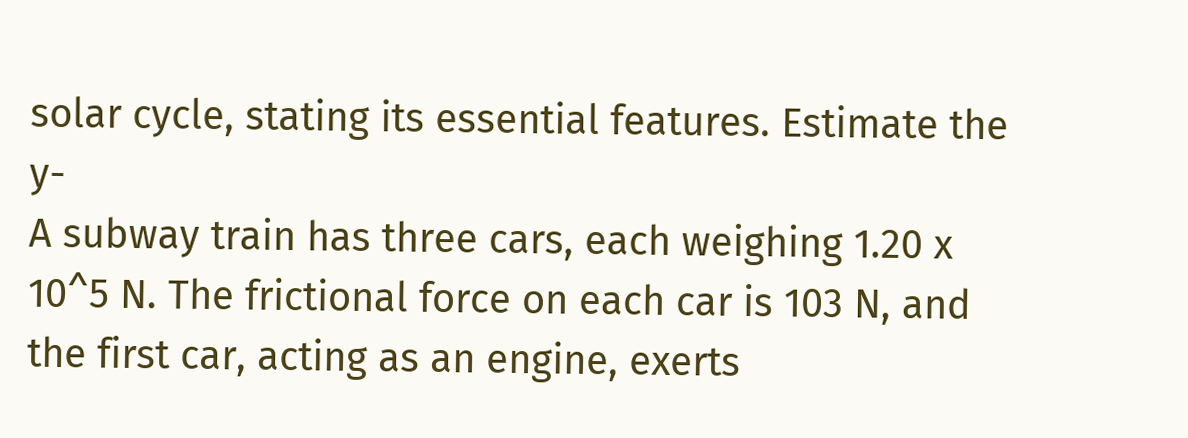solar cycle, stating its essential features. Estimate the y-
A subway train has three cars, each weighing 1.20 x 10^5 N. The frictional force on each car is 103 N, and the first car, acting as an engine, exerts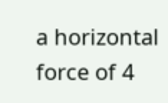a horizontal force of 4